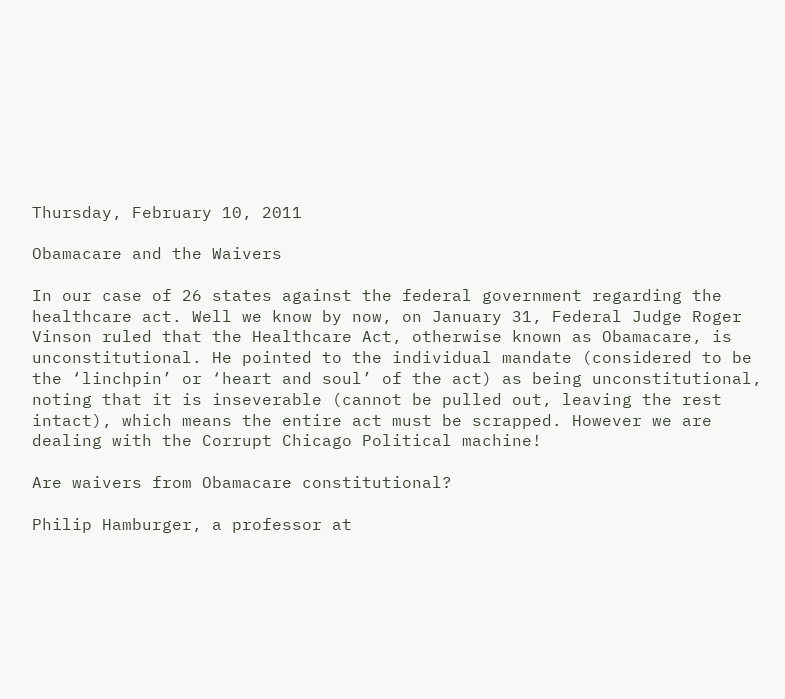Thursday, February 10, 2011

Obamacare and the Waivers

In our case of 26 states against the federal government regarding the healthcare act. Well we know by now, on January 31, Federal Judge Roger Vinson ruled that the Healthcare Act, otherwise known as Obamacare, is unconstitutional. He pointed to the individual mandate (considered to be the ‘linchpin’ or ‘heart and soul’ of the act) as being unconstitutional, noting that it is inseverable (cannot be pulled out, leaving the rest intact), which means the entire act must be scrapped. However we are dealing with the Corrupt Chicago Political machine!

Are waivers from Obamacare constitutional?

Philip Hamburger, a professor at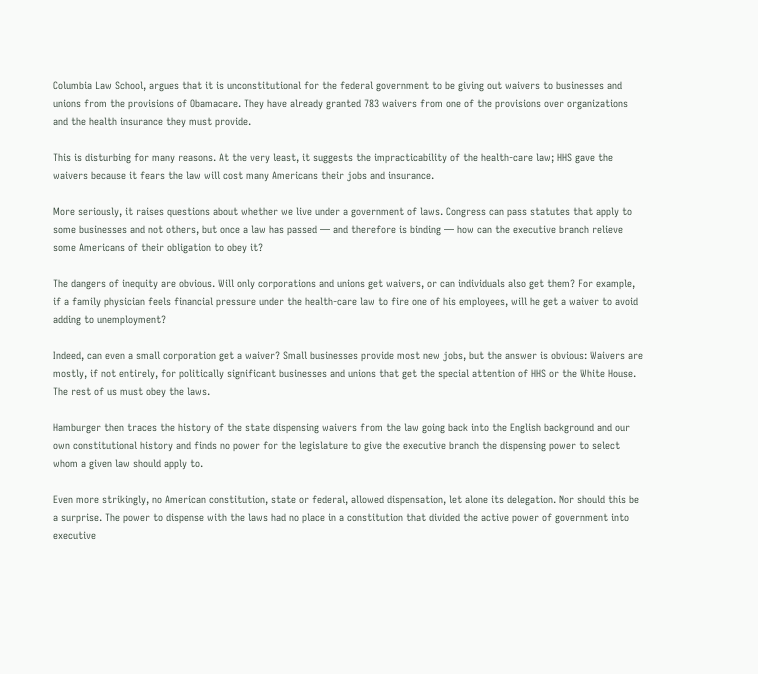Columbia Law School, argues that it is unconstitutional for the federal government to be giving out waivers to businesses and unions from the provisions of Obamacare. They have already granted 783 waivers from one of the provisions over organizations and the health insurance they must provide.

This is disturbing for many reasons. At the very least, it suggests the impracticability of the health-care law; HHS gave the waivers because it fears the law will cost many Americans their jobs and insurance.

More seriously, it raises questions about whether we live under a government of laws. Congress can pass statutes that apply to some businesses and not others, but once a law has passed — and therefore is binding — how can the executive branch relieve some Americans of their obligation to obey it?

The dangers of inequity are obvious. Will only corporations and unions get waivers, or can individuals also get them? For example, if a family physician feels financial pressure under the health-care law to fire one of his employees, will he get a waiver to avoid adding to unemployment?

Indeed, can even a small corporation get a waiver? Small businesses provide most new jobs, but the answer is obvious: Waivers are mostly, if not entirely, for politically significant businesses and unions that get the special attention of HHS or the White House. The rest of us must obey the laws.

Hamburger then traces the history of the state dispensing waivers from the law going back into the English background and our own constitutional history and finds no power for the legislature to give the executive branch the dispensing power to select whom a given law should apply to.

Even more strikingly, no American constitution, state or federal, allowed dispensation, let alone its delegation. Nor should this be a surprise. The power to dispense with the laws had no place in a constitution that divided the active power of government into executive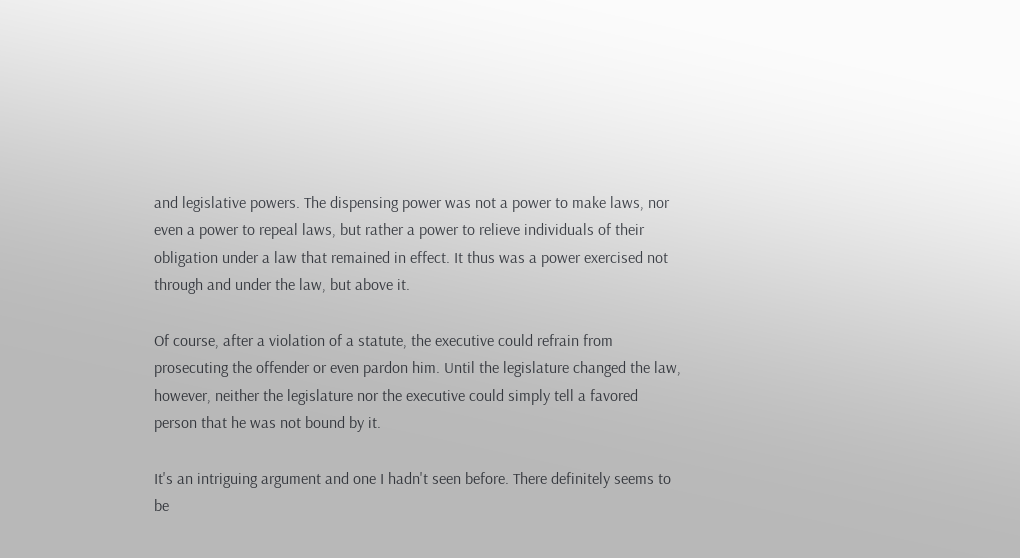and legislative powers. The dispensing power was not a power to make laws, nor even a power to repeal laws, but rather a power to relieve individuals of their obligation under a law that remained in effect. It thus was a power exercised not through and under the law, but above it.

Of course, after a violation of a statute, the executive could refrain from prosecuting the offender or even pardon him. Until the legislature changed the law, however, neither the legislature nor the executive could simply tell a favored person that he was not bound by it.

It's an intriguing argument and one I hadn't seen before. There definitely seems to be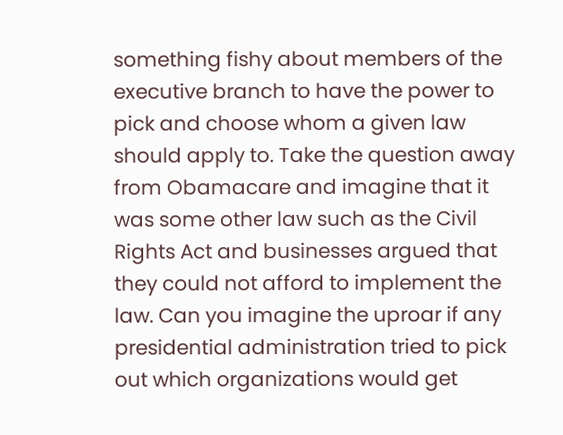something fishy about members of the executive branch to have the power to pick and choose whom a given law should apply to. Take the question away from Obamacare and imagine that it was some other law such as the Civil Rights Act and businesses argued that they could not afford to implement the law. Can you imagine the uproar if any presidential administration tried to pick out which organizations would get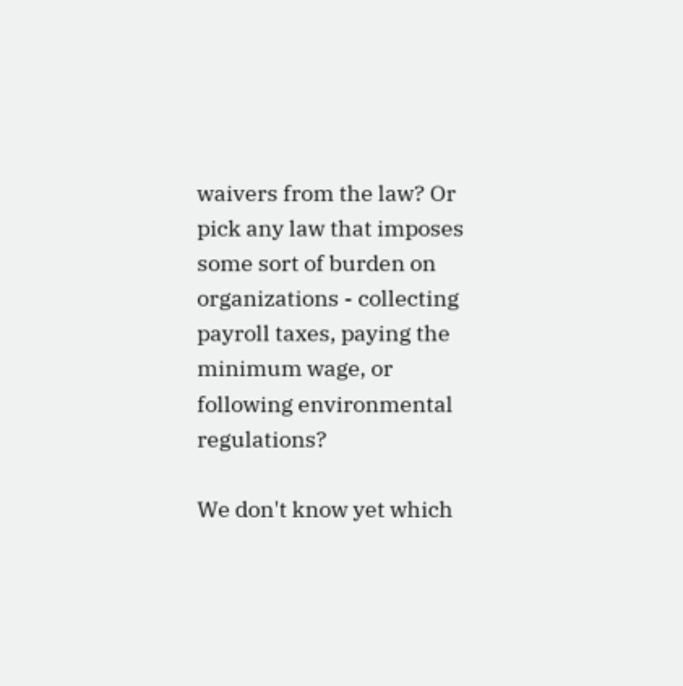waivers from the law? Or pick any law that imposes some sort of burden on organizations - collecting payroll taxes, paying the minimum wage, or following environmental regulations?

We don't know yet which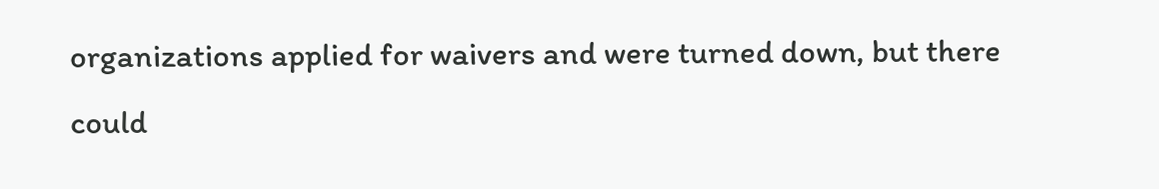organizations applied for waivers and were turned down, but there could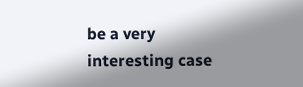be a very interesting case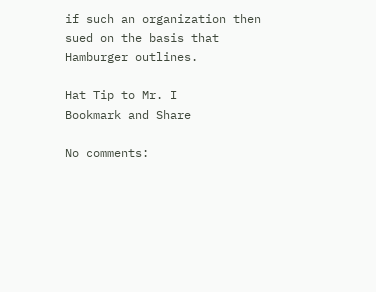if such an organization then sued on the basis that Hamburger outlines.

Hat Tip to Mr. I
Bookmark and Share

No comments: